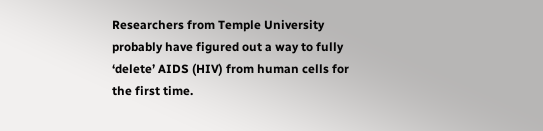Researchers from Temple University probably have figured out a way to fully ‘delete’ AIDS (HIV) from human cells for the first time.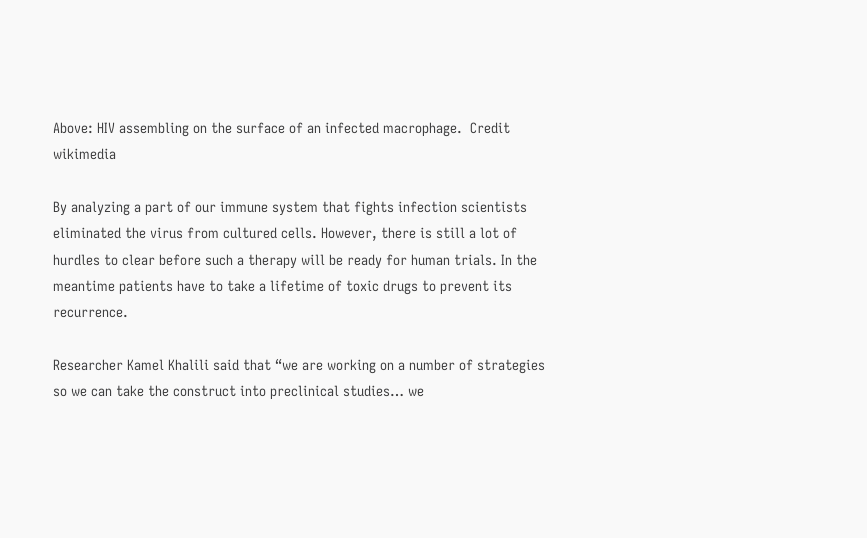Above: HIV assembling on the surface of an infected macrophage.  Credit wikimedia

By analyzing a part of our immune system that fights infection scientists eliminated the virus from cultured cells. However, there is still a lot of hurdles to clear before such a therapy will be ready for human trials. In the meantime patients have to take a lifetime of toxic drugs to prevent its recurrence.

Researcher Kamel Khalili said that “we are working on a number of strategies so we can take the construct into preclinical studies… we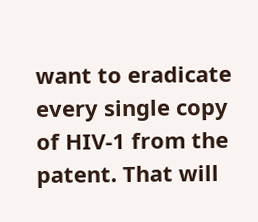want to eradicate every single copy of HIV-1 from the patent. That will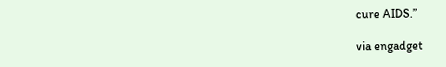cure AIDS.”

via engadget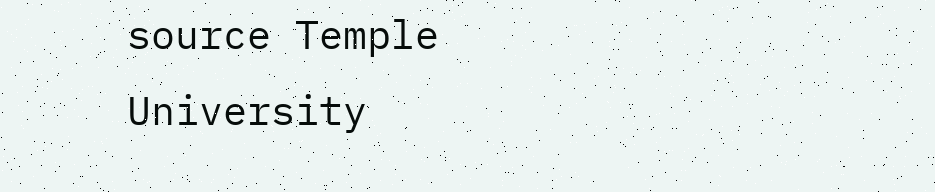source Temple University